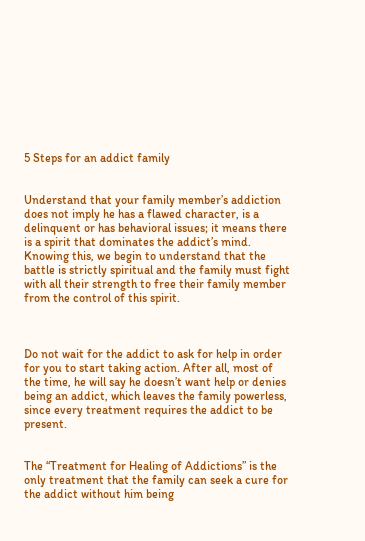5 Steps for an addict family


Understand that your family member’s addiction does not imply he has a flawed character, is a delinquent or has behavioral issues; it means there is a spirit that dominates the addict’s mind. Knowing this, we begin to understand that the battle is strictly spiritual and the family must fight with all their strength to free their family member from the control of this spirit.



Do not wait for the addict to ask for help in order for you to start taking action. After all, most of the time, he will say he doesn’t want help or denies being an addict, which leaves the family powerless, since every treatment requires the addict to be present.


The “Treatment for Healing of Addictions” is the only treatment that the family can seek a cure for the addict without him being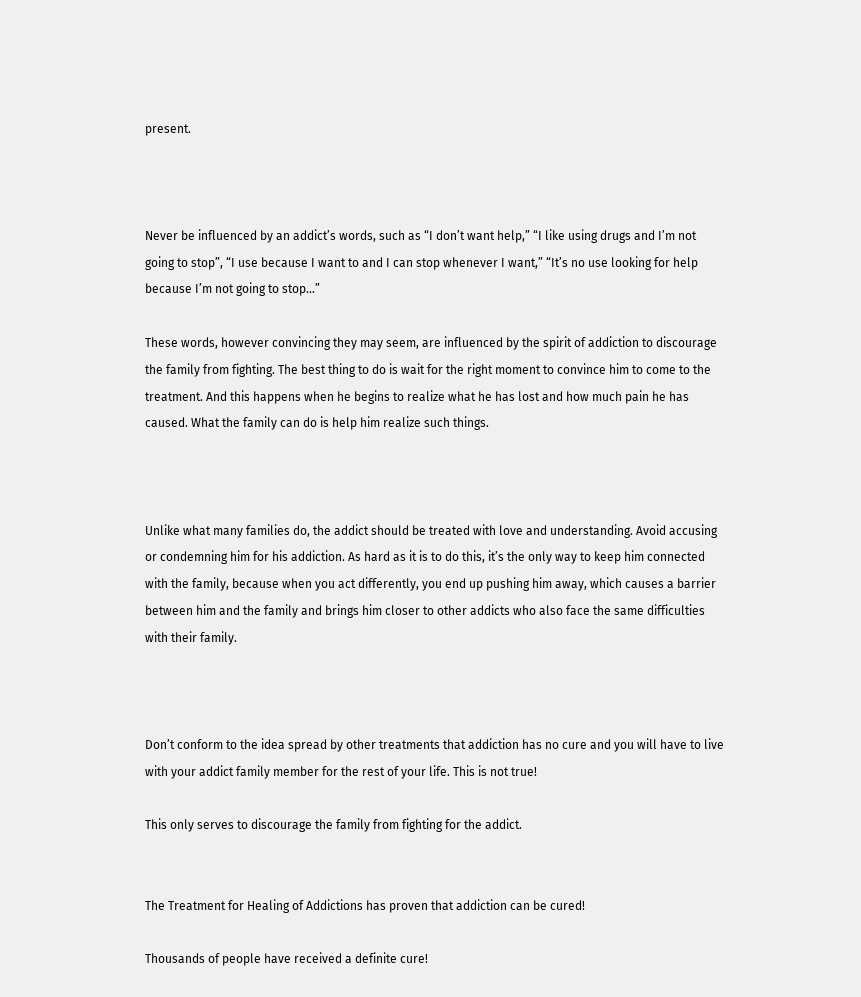present.



Never be influenced by an addict’s words, such as “I don’t want help,” “I like using drugs and I’m not going to stop”, “I use because I want to and I can stop whenever I want,” “It’s no use looking for help because I’m not going to stop…”

These words, however convincing they may seem, are influenced by the spirit of addiction to discourage the family from fighting. The best thing to do is wait for the right moment to convince him to come to the treatment. And this happens when he begins to realize what he has lost and how much pain he has caused. What the family can do is help him realize such things.



Unlike what many families do, the addict should be treated with love and understanding. Avoid accusing or condemning him for his addiction. As hard as it is to do this, it’s the only way to keep him connected with the family, because when you act differently, you end up pushing him away, which causes a barrier between him and the family and brings him closer to other addicts who also face the same difficulties with their family.



Don’t conform to the idea spread by other treatments that addiction has no cure and you will have to live with your addict family member for the rest of your life. This is not true!

This only serves to discourage the family from fighting for the addict.


The Treatment for Healing of Addictions has proven that addiction can be cured!

Thousands of people have received a definite cure!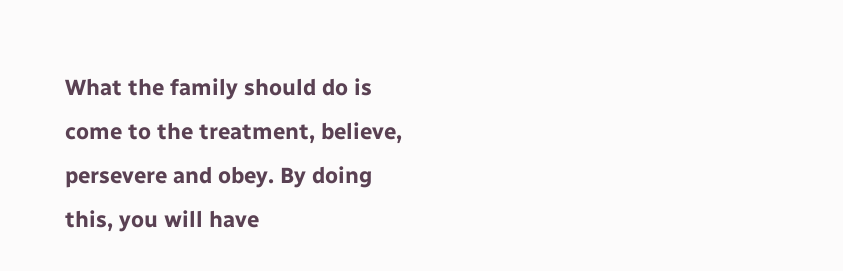What the family should do is come to the treatment, believe, persevere and obey. By doing this, you will have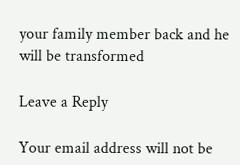your family member back and he will be transformed

Leave a Reply

Your email address will not be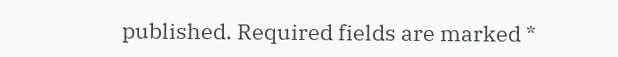published. Required fields are marked *